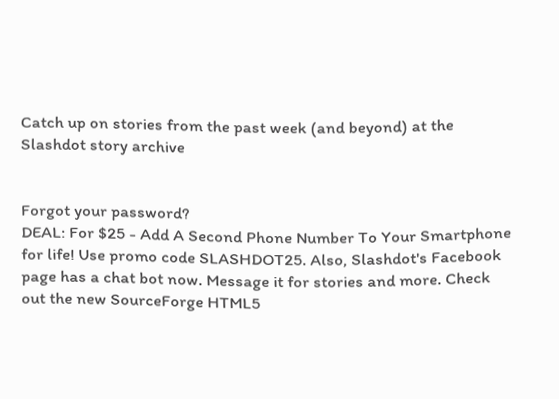Catch up on stories from the past week (and beyond) at the Slashdot story archive


Forgot your password?
DEAL: For $25 - Add A Second Phone Number To Your Smartphone for life! Use promo code SLASHDOT25. Also, Slashdot's Facebook page has a chat bot now. Message it for stories and more. Check out the new SourceForge HTML5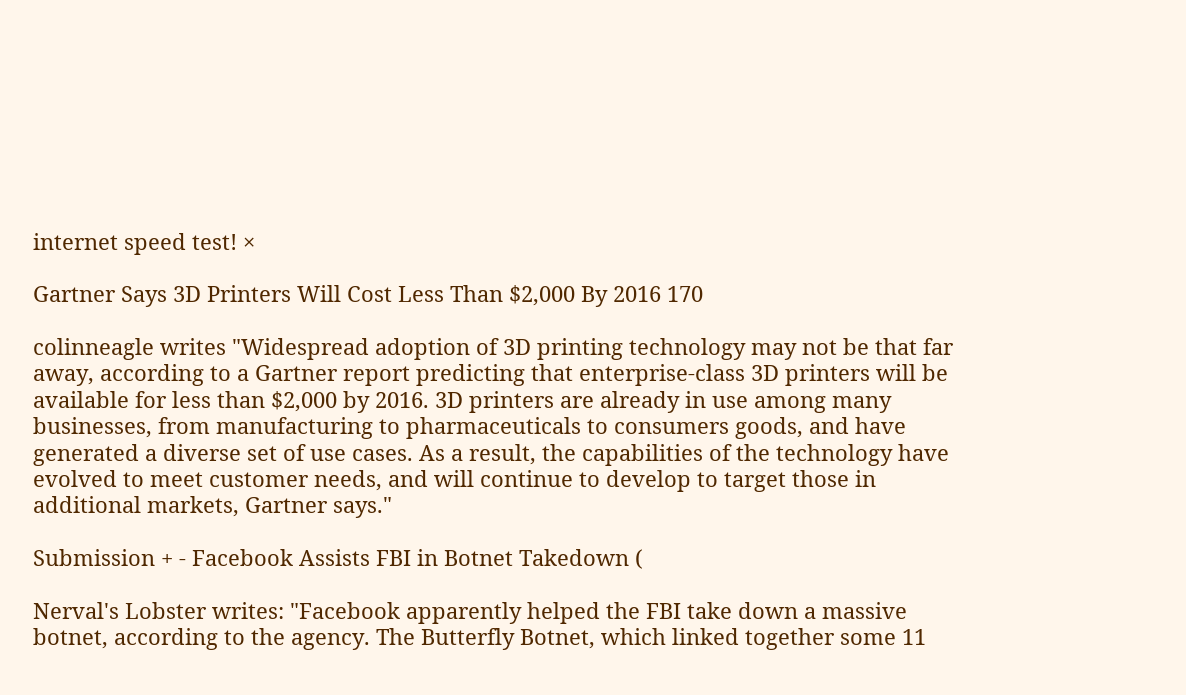internet speed test! ×

Gartner Says 3D Printers Will Cost Less Than $2,000 By 2016 170

colinneagle writes "Widespread adoption of 3D printing technology may not be that far away, according to a Gartner report predicting that enterprise-class 3D printers will be available for less than $2,000 by 2016. 3D printers are already in use among many businesses, from manufacturing to pharmaceuticals to consumers goods, and have generated a diverse set of use cases. As a result, the capabilities of the technology have evolved to meet customer needs, and will continue to develop to target those in additional markets, Gartner says."

Submission + - Facebook Assists FBI in Botnet Takedown (

Nerval's Lobster writes: "Facebook apparently helped the FBI take down a massive botnet, according to the agency. The Butterfly Botnet, which linked together some 11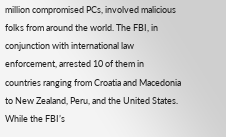million compromised PCs, involved malicious folks from around the world. The FBI, in conjunction with international law enforcement, arrested 10 of them in countries ranging from Croatia and Macedonia to New Zealand, Peru, and the United States. While the FBI’s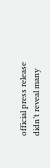official press release didn’t reveal many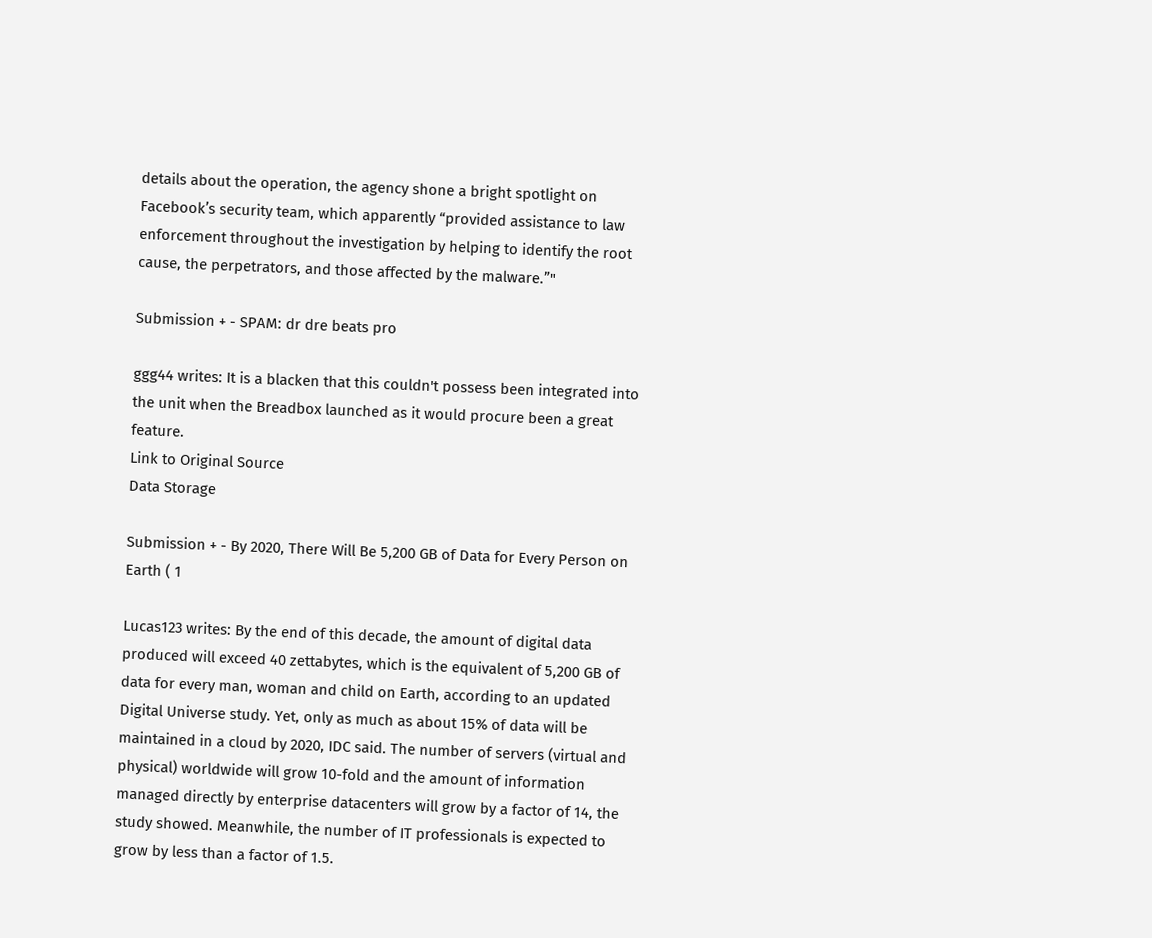details about the operation, the agency shone a bright spotlight on Facebook’s security team, which apparently “provided assistance to law enforcement throughout the investigation by helping to identify the root cause, the perpetrators, and those affected by the malware.”"

Submission + - SPAM: dr dre beats pro

ggg44 writes: It is a blacken that this couldn't possess been integrated into the unit when the Breadbox launched as it would procure been a great feature.
Link to Original Source
Data Storage

Submission + - By 2020, There Will Be 5,200 GB of Data for Every Person on Earth ( 1

Lucas123 writes: By the end of this decade, the amount of digital data produced will exceed 40 zettabytes, which is the equivalent of 5,200 GB of data for every man, woman and child on Earth, according to an updated Digital Universe study. Yet, only as much as about 15% of data will be maintained in a cloud by 2020, IDC said. The number of servers (virtual and physical) worldwide will grow 10-fold and the amount of information managed directly by enterprise datacenters will grow by a factor of 14, the study showed. Meanwhile, the number of IT professionals is expected to grow by less than a factor of 1.5.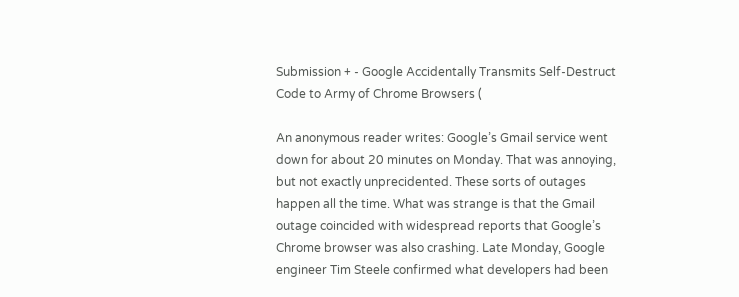Submission + - Google Accidentally Transmits Self-Destruct Code to Army of Chrome Browsers (

An anonymous reader writes: Google’s Gmail service went down for about 20 minutes on Monday. That was annoying, but not exactly unprecidented. These sorts of outages happen all the time. What was strange is that the Gmail outage coincided with widespread reports that Google’s Chrome browser was also crashing. Late Monday, Google engineer Tim Steele confirmed what developers had been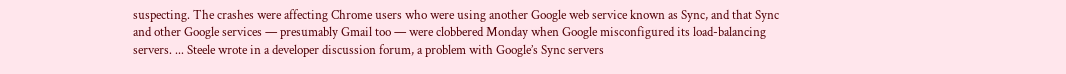suspecting. The crashes were affecting Chrome users who were using another Google web service known as Sync, and that Sync and other Google services — presumably Gmail too — were clobbered Monday when Google misconfigured its load-balancing servers. ... Steele wrote in a developer discussion forum, a problem with Google’s Sync servers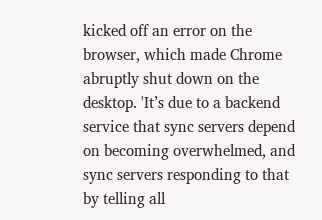kicked off an error on the browser, which made Chrome abruptly shut down on the desktop. 'It’s due to a backend service that sync servers depend on becoming overwhelmed, and sync servers responding to that by telling all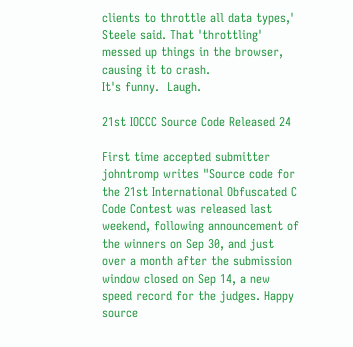clients to throttle all data types,' Steele said. That 'throttling' messed up things in the browser, causing it to crash.
It's funny.  Laugh.

21st IOCCC Source Code Released 24

First time accepted submitter johntromp writes "Source code for the 21st International Obfuscated C Code Contest was released last weekend, following announcement of the winners on Sep 30, and just over a month after the submission window closed on Sep 14, a new speed record for the judges. Happy source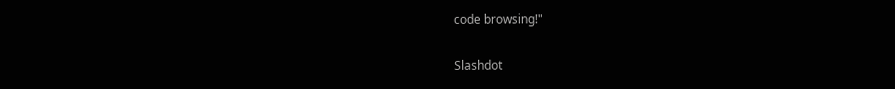code browsing!"

Slashdot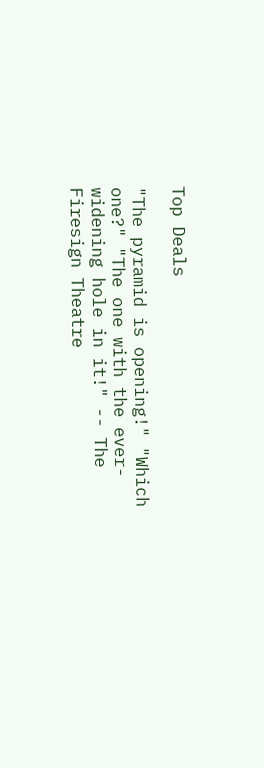Top Deals

"The pyramid is opening!" "Which one?" "The one with the ever-widening hole in it!" -- The Firesign Theatre